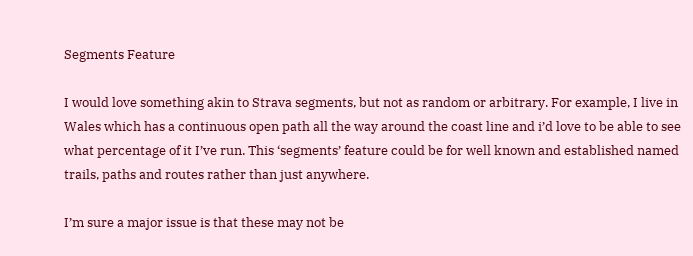Segments Feature

I would love something akin to Strava segments, but not as random or arbitrary. For example, I live in Wales which has a continuous open path all the way around the coast line and i’d love to be able to see what percentage of it I’ve run. This ‘segments’ feature could be for well known and established named trails, paths and routes rather than just anywhere.

I’m sure a major issue is that these may not be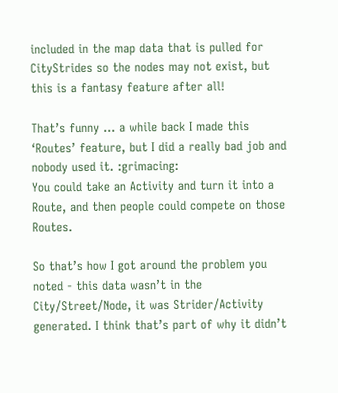included in the map data that is pulled for CityStrides so the nodes may not exist, but this is a fantasy feature after all!

That’s funny … a while back I made this ‘Routes’ feature, but I did a really bad job and nobody used it. :grimacing:
You could take an Activity and turn it into a Route, and then people could compete on those Routes.

So that’s how I got around the problem you noted - this data wasn’t in the City/Street/Node, it was Strider/Activity generated. I think that’s part of why it didn’t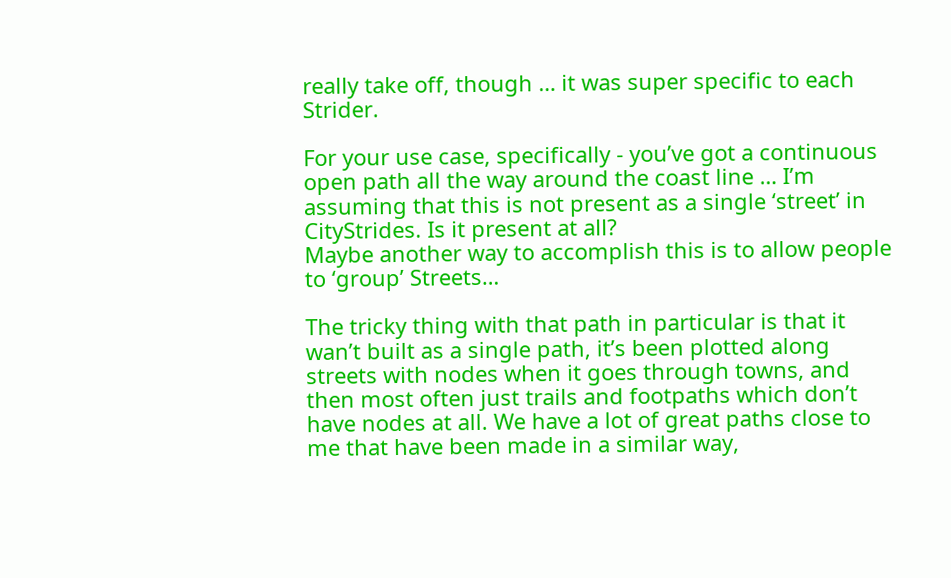really take off, though … it was super specific to each Strider.

For your use case, specifically - you’ve got a continuous open path all the way around the coast line … I’m assuming that this is not present as a single ‘street’ in CityStrides. Is it present at all?
Maybe another way to accomplish this is to allow people to ‘group’ Streets…

The tricky thing with that path in particular is that it wan’t built as a single path, it’s been plotted along streets with nodes when it goes through towns, and then most often just trails and footpaths which don’t have nodes at all. We have a lot of great paths close to me that have been made in a similar way,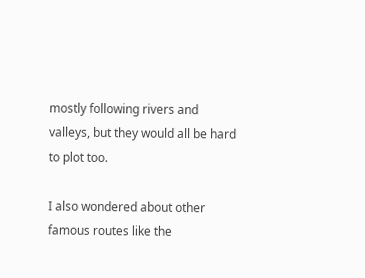mostly following rivers and valleys, but they would all be hard to plot too.

I also wondered about other famous routes like the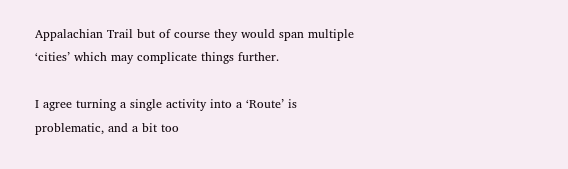Appalachian Trail but of course they would span multiple ‘cities’ which may complicate things further.

I agree turning a single activity into a ‘Route’ is problematic, and a bit too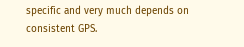specific and very much depends on consistent GPS.